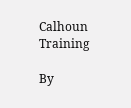Calhoun Training

By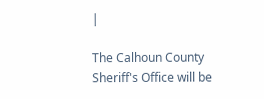|

The Calhoun County Sheriff's Office will be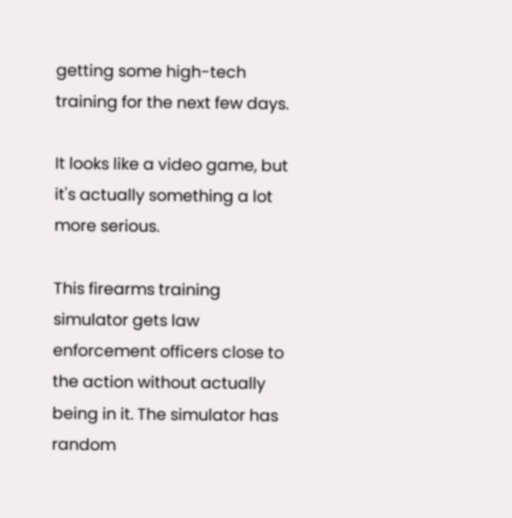getting some high-tech training for the next few days.

It looks like a video game, but it's actually something a lot more serious.

This firearms training simulator gets law enforcement officers close to the action without actually being in it. The simulator has random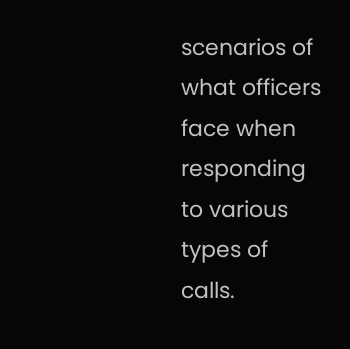scenarios of what officers face when responding to various types of calls.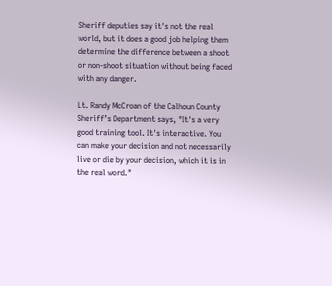Sheriff deputies say it's not the real world, but it does a good job helping them determine the difference between a shoot or non-shoot situation without being faced with any danger.

Lt. Randy McCroan of the Calhoun County Sheriff’s Department says, "It's a very good training tool. It's interactive. You can make your decision and not necessarily live or die by your decision, which it is in the real word."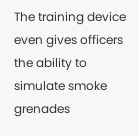The training device even gives officers the ability to simulate smoke grenades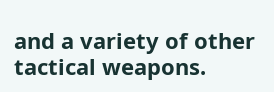and a variety of other tactical weapons.